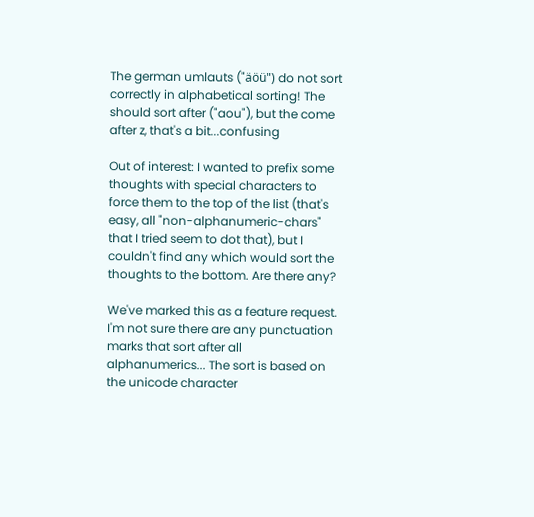The german umlauts ("äöü") do not sort correctly in alphabetical sorting! The should sort after ("aou"), but the come after z, that's a bit...confusing

Out of interest: I wanted to prefix some thoughts with special characters to force them to the top of the list (that's easy, all "non-alphanumeric-chars" that I tried seem to dot that), but I couldn't find any which would sort the thoughts to the bottom. Are there any?

We've marked this as a feature request. I'm not sure there are any punctuation marks that sort after all alphanumerics... The sort is based on the unicode character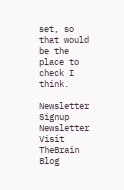set, so that would be the place to check I think.

Newsletter Signup  Newsletter        Visit TheBrain Blog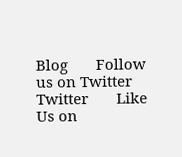Blog       Follow us on Twitter   Twitter       Like Us on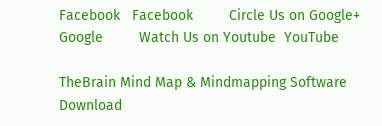Facebook   Facebook         Circle Us on Google+  Google         Watch Us on Youtube  YouTube

TheBrain Mind Map & Mindmapping Software     Download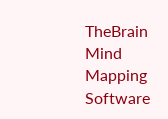TheBrain Mind Mapping Software